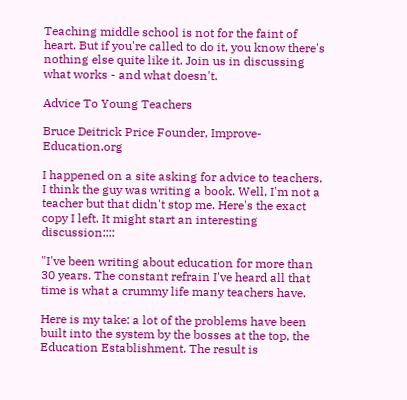Teaching middle school is not for the faint of heart. But if you're called to do it, you know there's nothing else quite like it. Join us in discussing what works - and what doesn't.

Advice To Young Teachers

Bruce Deitrick Price Founder, Improve-Education.org

I happened on a site asking for advice to teachers. I think the guy was writing a book. Well, I'm not a teacher but that didn't stop me. Here's the exact copy I left. It might start an interesting discussion::::

"I've been writing about education for more than 30 years. The constant refrain I've heard all that time is what a crummy life many teachers have.

Here is my take: a lot of the problems have been built into the system by the bosses at the top, the Education Establishment. The result is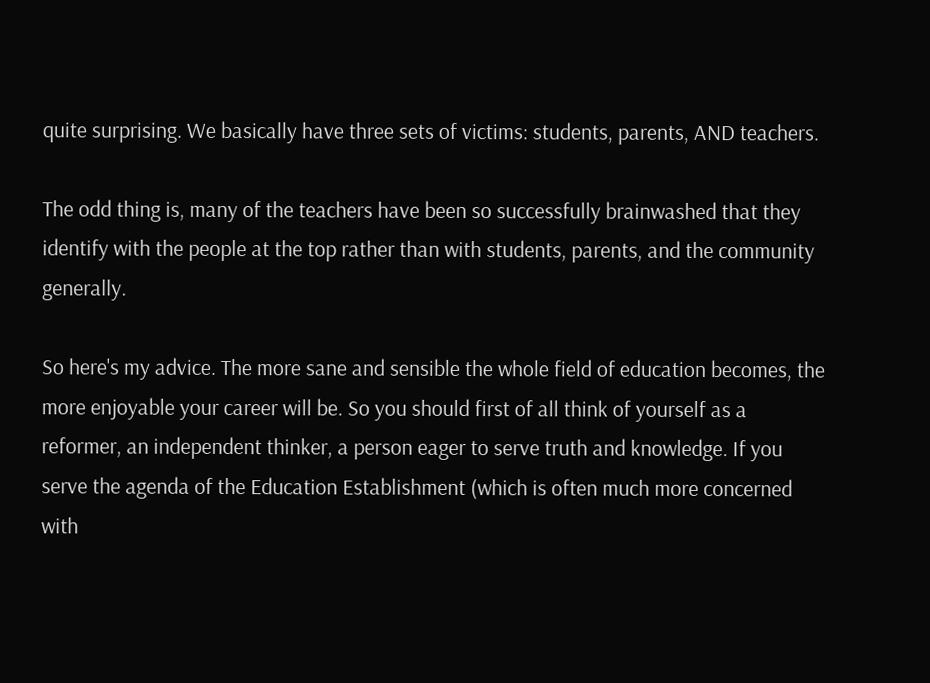quite surprising. We basically have three sets of victims: students, parents, AND teachers.

The odd thing is, many of the teachers have been so successfully brainwashed that they identify with the people at the top rather than with students, parents, and the community generally.

So here's my advice. The more sane and sensible the whole field of education becomes, the more enjoyable your career will be. So you should first of all think of yourself as a reformer, an independent thinker, a person eager to serve truth and knowledge. If you serve the agenda of the Education Establishment (which is often much more concerned with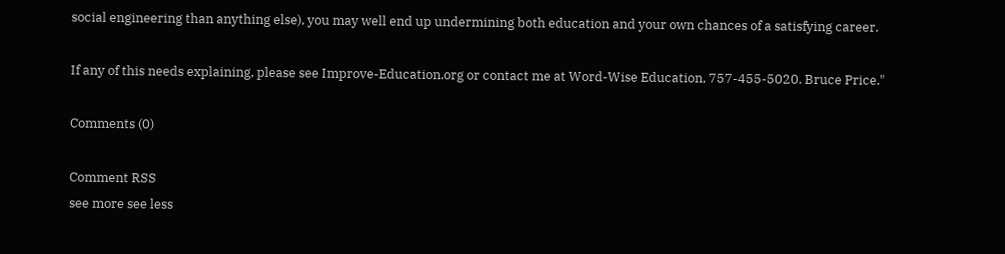social engineering than anything else), you may well end up undermining both education and your own chances of a satisfying career.

If any of this needs explaining, please see Improve-Education.org or contact me at Word-Wise Education, 757-455-5020. Bruce Price."

Comments (0)

Comment RSS
see more see less